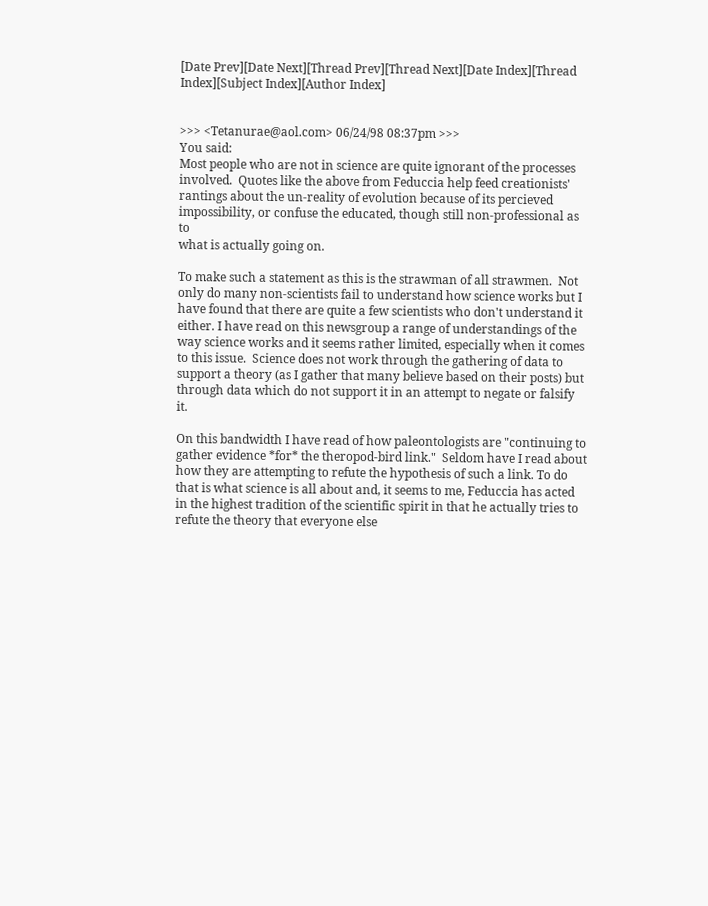[Date Prev][Date Next][Thread Prev][Thread Next][Date Index][Thread Index][Subject Index][Author Index]


>>> <Tetanurae@aol.com> 06/24/98 08:37pm >>>
You said:
Most people who are not in science are quite ignorant of the processes
involved.  Quotes like the above from Feduccia help feed creationists'
rantings about the un-reality of evolution because of its percieved
impossibility, or confuse the educated, though still non-professional as to
what is actually going on.

To make such a statement as this is the strawman of all strawmen.  Not
only do many non-scientists fail to understand how science works but I
have found that there are quite a few scientists who don't understand it
either. I have read on this newsgroup a range of understandings of the
way science works and it seems rather limited, especially when it comes
to this issue.  Science does not work through the gathering of data to
support a theory (as I gather that many believe based on their posts) but
through data which do not support it in an attempt to negate or falsify it.

On this bandwidth I have read of how paleontologists are "continuing to
gather evidence *for* the theropod-bird link."  Seldom have I read about
how they are attempting to refute the hypothesis of such a link. To do
that is what science is all about and, it seems to me, Feduccia has acted
in the highest tradition of the scientific spirit in that he actually tries to
refute the theory that everyone else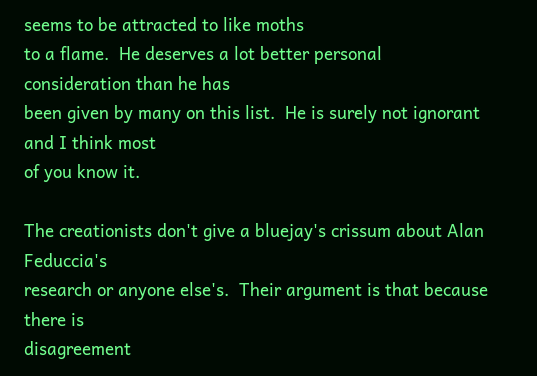seems to be attracted to like moths
to a flame.  He deserves a lot better personal consideration than he has
been given by many on this list.  He is surely not ignorant and I think most
of you know it.

The creationists don't give a bluejay's crissum about Alan Feduccia's
research or anyone else's.  Their argument is that because there is
disagreement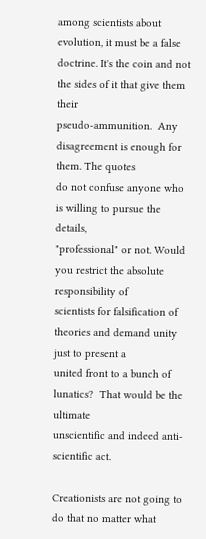among scientists about evolution, it must be a false
doctrine. It's the coin and not the sides of it that give them their
pseudo-ammunition.  Any disagreement is enough for them. The quotes
do not confuse anyone who is willing to pursue the details,
"professional" or not. Would you restrict the absolute responsibility of
scientists for falsification of theories and demand unity just to present a
united front to a bunch of lunatics?  That would be the ultimate
unscientific and indeed anti-scientific act.

Creationists are not going to do that no matter what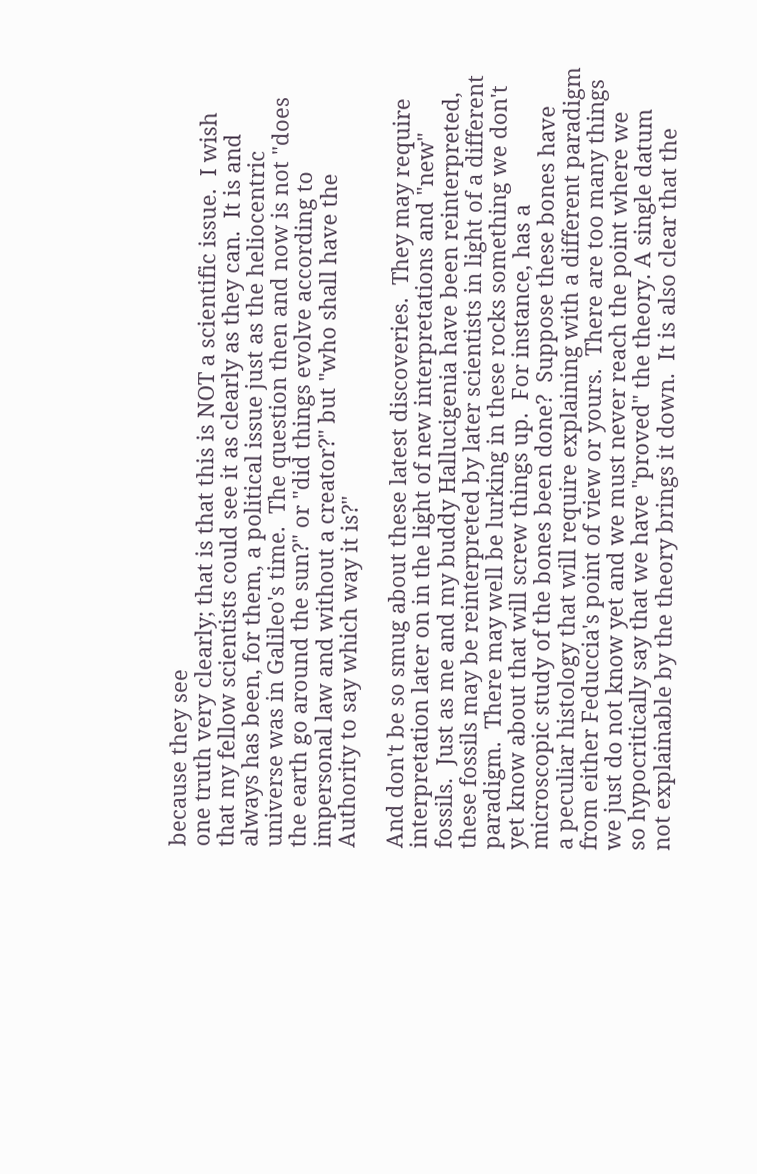because they see
one truth very clearly; that is that this is NOT a scientific issue.  I wish
that my fellow scientists could see it as clearly as they can.  It is and
always has been, for them, a political issue just as the heliocentric
universe was in Galileo's time.  The question then and now is not "does
the earth go around the sun?" or "did things evolve according to
impersonal law and without a creator?" but "who shall have the
Authority to say which way it is?"

And don't be so smug about these latest discoveries.  They may require
interpretation later on in the light of new interpretations and "new"
fossils.  Just as me and my buddy Hallucigenia have been reinterpreted,
these fossils may be reinterpreted by later scientists in light of a different
paradigm.  There may well be lurking in these rocks something we don't
yet know about that will screw things up.  For instance, has a
microscopic study of the bones been done?  Suppose these bones have
a peculiar histology that will require explaining with a different paradigm
from either Feduccia's point of view or yours.  There are too many things
we just do not know yet and we must never reach the point where we
so hypocritically say that we have "proved" the theory. A single datum
not explainable by the theory brings it down.  It is also clear that the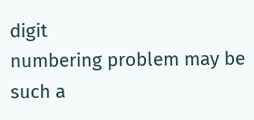digit
numbering problem may be such a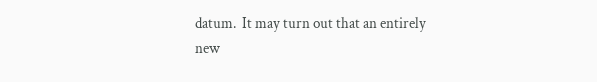datum.  It may turn out that an entirely
new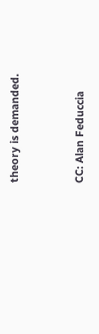theory is demanded.


CC: Alan Feduccia